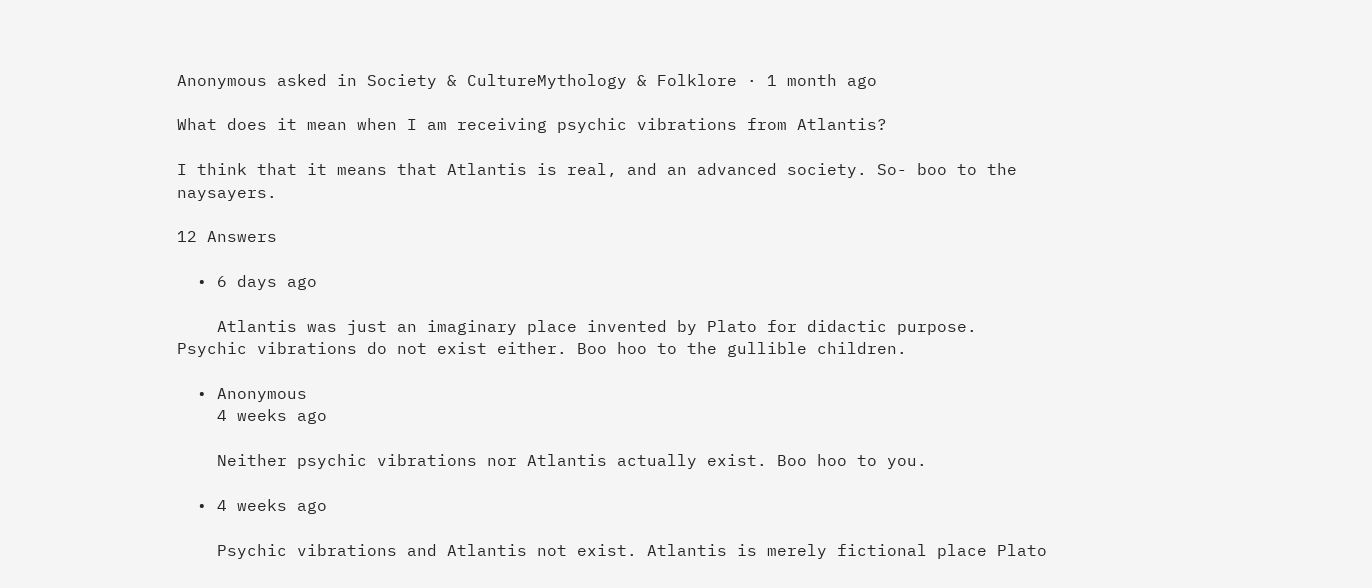Anonymous asked in Society & CultureMythology & Folklore · 1 month ago

What does it mean when I am receiving psychic vibrations from Atlantis?

I think that it means that Atlantis is real, and an advanced society. So- boo to the naysayers.

12 Answers

  • 6 days ago

    Atlantis was just an imaginary place invented by Plato for didactic purpose. Psychic vibrations do not exist either. Boo hoo to the gullible children.

  • Anonymous
    4 weeks ago

    Neither psychic vibrations nor Atlantis actually exist. Boo hoo to you.

  • 4 weeks ago

    Psychic vibrations and Atlantis not exist. Atlantis is merely fictional place Plato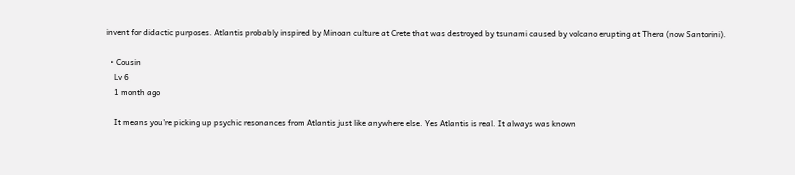invent for didactic purposes. Atlantis probably inspired by Minoan culture at Crete that was destroyed by tsunami caused by volcano erupting at Thera (now Santorini).

  • Cousin
    Lv 6
    1 month ago

    It means you're picking up psychic resonances from Atlantis just like anywhere else. Yes Atlantis is real. It always was known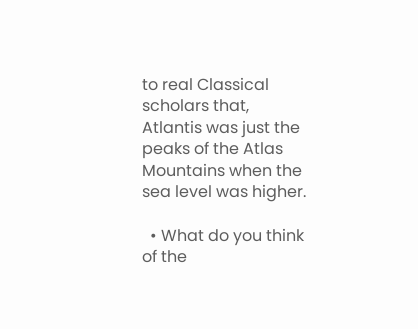to real Classical scholars that, Atlantis was just the peaks of the Atlas Mountains when the sea level was higher.

  • What do you think of the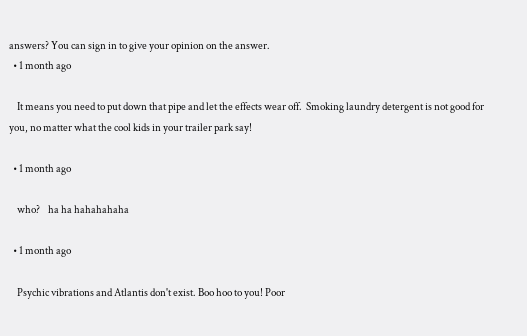answers? You can sign in to give your opinion on the answer.
  • 1 month ago

    It means you need to put down that pipe and let the effects wear off.  Smoking laundry detergent is not good for you, no matter what the cool kids in your trailer park say!

  • 1 month ago

    who?    ha ha hahahahaha

  • 1 month ago

    Psychic vibrations and Atlantis don't exist. Boo hoo to you! Poor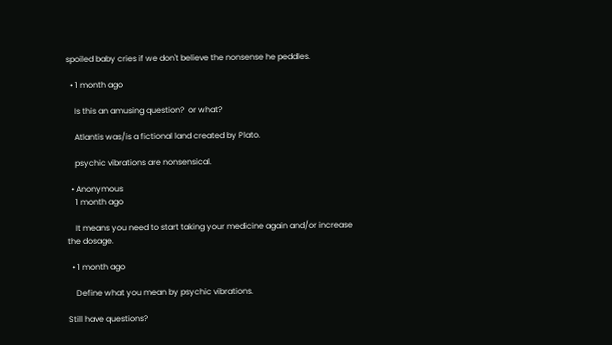spoiled baby cries if we don't believe the nonsense he peddles.

  • 1 month ago

    Is this an amusing question?  or what?

    Atlantis was/is a fictional land created by Plato.

    psychic vibrations are nonsensical.

  • Anonymous
    1 month ago

    It means you need to start taking your medicine again and/or increase the dosage.

  • 1 month ago

    Define what you mean by psychic vibrations.

Still have questions?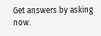Get answers by asking now.